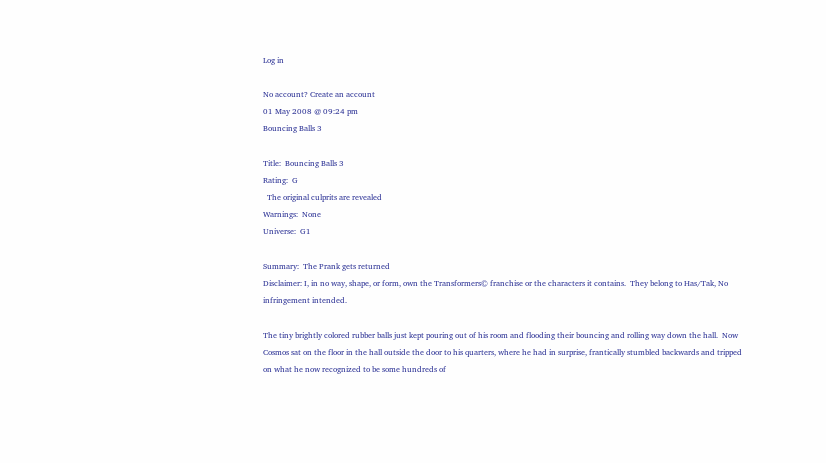Log in

No account? Create an account
01 May 2008 @ 09:24 pm
Bouncing Balls 3

Title:  Bouncing Balls 3
Rating:  G
  The original culprits are revealed
Warnings:  None
Universe:  G1

Summary:  The Prank gets returned
Disclaimer: I, in no way, shape, or form, own the Transformers© franchise or the characters it contains.  They belong to Has/Tak, No infringement intended.

The tiny brightly colored rubber balls just kept pouring out of his room and flooding their bouncing and rolling way down the hall.  Now Cosmos sat on the floor in the hall outside the door to his quarters, where he had in surprise, frantically stumbled backwards and tripped on what he now recognized to be some hundreds of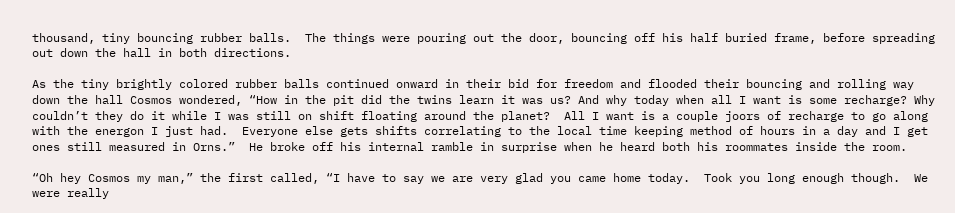thousand, tiny bouncing rubber balls.  The things were pouring out the door, bouncing off his half buried frame, before spreading out down the hall in both directions.

As the tiny brightly colored rubber balls continued onward in their bid for freedom and flooded their bouncing and rolling way down the hall Cosmos wondered, “How in the pit did the twins learn it was us? And why today when all I want is some recharge? Why couldn’t they do it while I was still on shift floating around the planet?  All I want is a couple joors of recharge to go along with the energon I just had.  Everyone else gets shifts correlating to the local time keeping method of hours in a day and I get ones still measured in Orns.”  He broke off his internal ramble in surprise when he heard both his roommates inside the room.

“Oh hey Cosmos my man,” the first called, “I have to say we are very glad you came home today.  Took you long enough though.  We were really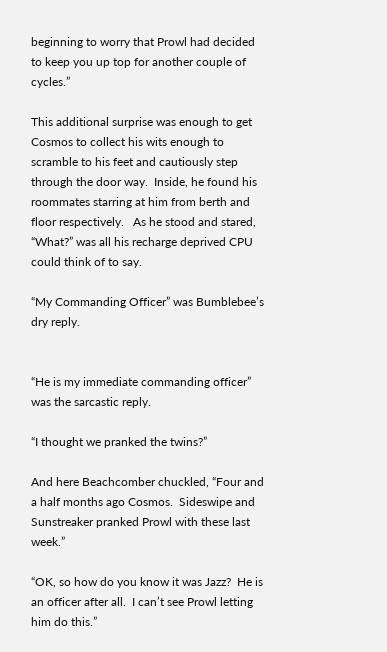beginning to worry that Prowl had decided to keep you up top for another couple of cycles.”

This additional surprise was enough to get Cosmos to collect his wits enough to scramble to his feet and cautiously step through the door way.  Inside, he found his roommates starring at him from berth and floor respectively.   As he stood and stared, “What?” was all his recharge deprived CPU could think of to say.

“My Commanding Officer” was Bumblebee’s dry reply.


“He is my immediate commanding officer” was the sarcastic reply.

“I thought we pranked the twins?”

And here Beachcomber chuckled, “Four and a half months ago Cosmos.  Sideswipe and Sunstreaker pranked Prowl with these last week.”

“OK, so how do you know it was Jazz?  He is an officer after all.  I can’t see Prowl letting him do this.”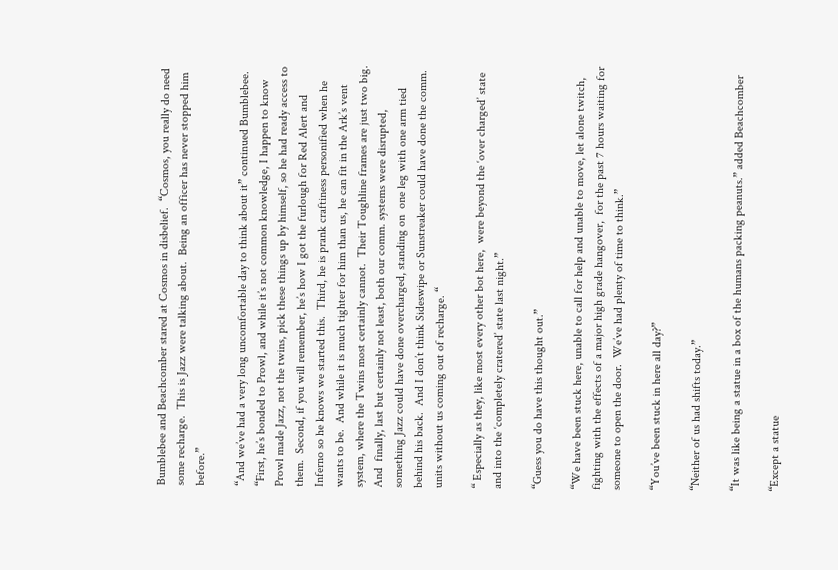Bumblebee and Beachcomber stared at Cosmos in disbelief.  “Cosmos, you really do need some recharge.  This is Jazz were talking about.  Being an officer has never stopped him before.”

“And we’ve had a very long uncomfortable day to think about it” continued Bumblebee.  “First, he’s bonded to Prowl, and while it’s not common knowledge, I happen to know Prowl made Jazz, not the twins, pick these things up by himself, so he had ready access to them.  Second, if you will remember, he’s how I got the furlough for Red Alert and Inferno so he knows we started this.  Third, he is prank craftiness personified when he wants to be.  And while it is much tighter for him than us, he can fit in the Ark’s vent system, where the Twins most certainly cannot.  Their Toughline frames are just two big. And  finally, last but certainly not least, both our comm. systems were disrupted, something Jazz could have done overcharged, standing on  one leg with one arm tied behind his back.  And I don’t think Sideswipe or Sunstreaker could have done the comm. units without us coming out of recharge. “

“ Especially as they, like most every other bot here,  were beyond the ‘over charged’ state and into the ‘completely cratered’ state last night.”

“Guess you do have this thought out.”

“We have been stuck here, unable to call for help and unable to move, let alone twitch, fighting with the effects of a major high grade hangover,  for the past 7 hours waiting for someone to open the door.  We’ve had plenty of time to think.”

“You’ve been stuck in here all day?”

“Neither of us had shifts today.”

“It was like being a statue in a box of the humans packing peanuts.” added Beachcomber

“Except a statue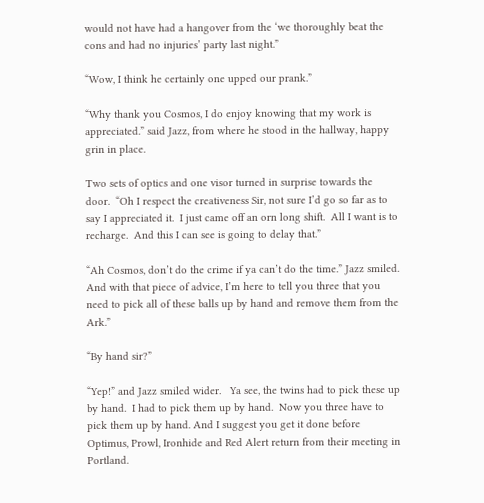would not have had a hangover from the ‘we thoroughly beat the cons and had no injuries’ party last night.”

“Wow, I think he certainly one upped our prank.”

“Why thank you Cosmos, I do enjoy knowing that my work is appreciated.” said Jazz, from where he stood in the hallway, happy grin in place.

Two sets of optics and one visor turned in surprise towards the door.  “Oh I respect the creativeness Sir, not sure I’d go so far as to say I appreciated it.  I just came off an orn long shift.  All I want is to recharge.  And this I can see is going to delay that.”

“Ah Cosmos, don’t do the crime if ya can’t do the time.” Jazz smiled.  And with that piece of advice, I’m here to tell you three that you need to pick all of these balls up by hand and remove them from the Ark.”

“By hand sir?”

“Yep!” and Jazz smiled wider.   Ya see, the twins had to pick these up by hand.  I had to pick them up by hand.  Now you three have to pick them up by hand. And I suggest you get it done before Optimus, Prowl, Ironhide and Red Alert return from their meeting in Portland.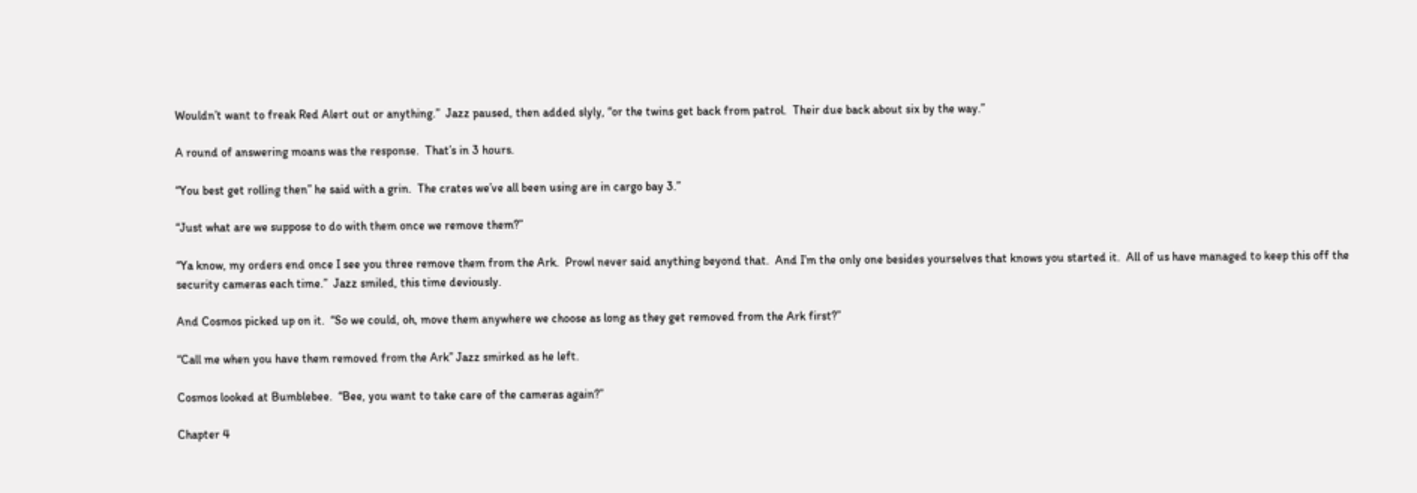Wouldn’t want to freak Red Alert out or anything.”  Jazz paused, then added slyly, “or the twins get back from patrol.  Their due back about six by the way.”

A round of answering moans was the response.  That’s in 3 hours.

“You best get rolling then” he said with a grin.  The crates we’ve all been using are in cargo bay 3.”

“Just what are we suppose to do with them once we remove them?”

“Ya know, my orders end once I see you three remove them from the Ark.  Prowl never said anything beyond that.  And I’m the only one besides yourselves that knows you started it.  All of us have managed to keep this off the security cameras each time.”  Jazz smiled, this time deviously.

And Cosmos picked up on it.  “So we could, oh, move them anywhere we choose as long as they get removed from the Ark first?”

“Call me when you have them removed from the Ark” Jazz smirked as he left.

Cosmos looked at Bumblebee.  “Bee, you want to take care of the cameras again?”

Chapter 4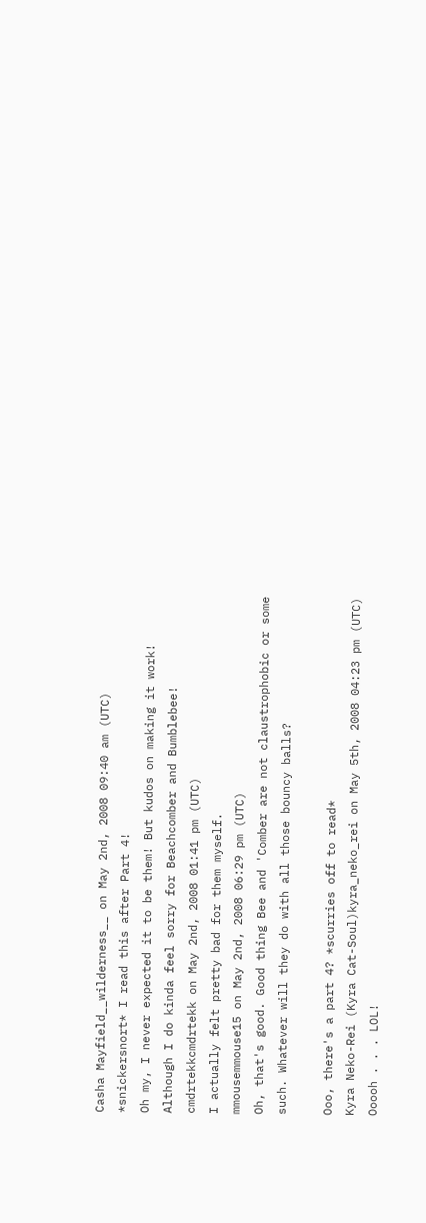Casha Mayfield__wilderness__ on May 2nd, 2008 09:40 am (UTC)
*snickersnort* I read this after Part 4!
Oh my, I never expected it to be them! But kudos on making it work!
Although I do kinda feel sorry for Beachcomber and Bumblebee!
cmdrtekkcmdrtekk on May 2nd, 2008 01:41 pm (UTC)
I actually felt pretty bad for them myself.
mmousemmouse15 on May 2nd, 2008 06:29 pm (UTC)
Oh, that's good. Good thing Bee and 'Comber are not claustrophobic or some such. Whatever will they do with all those bouncy balls?

Ooo, there's a part 4? *scurries off to read*
Kyra Neko-Rei (Kyra Cat-Soul)kyra_neko_rei on May 5th, 2008 04:23 pm (UTC)
Ooooh . . . LOL!